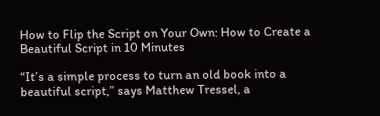How to Flip the Script on Your Own: How to Create a Beautiful Script in 10 Minutes

“It’s a simple process to turn an old book into a beautiful script,” says Matthew Tressel, a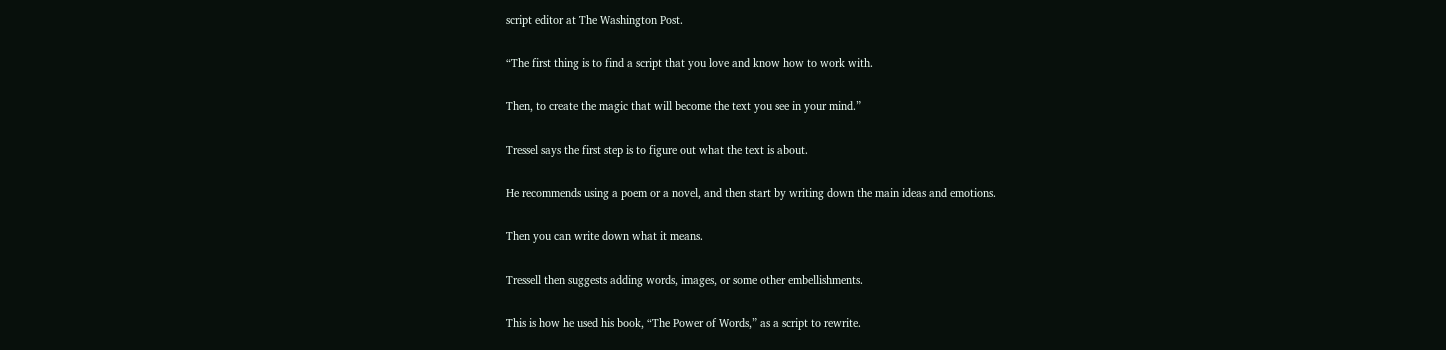script editor at The Washington Post.

“The first thing is to find a script that you love and know how to work with.

Then, to create the magic that will become the text you see in your mind.”

Tressel says the first step is to figure out what the text is about.

He recommends using a poem or a novel, and then start by writing down the main ideas and emotions.

Then you can write down what it means.

Tressell then suggests adding words, images, or some other embellishments.

This is how he used his book, “The Power of Words,” as a script to rewrite.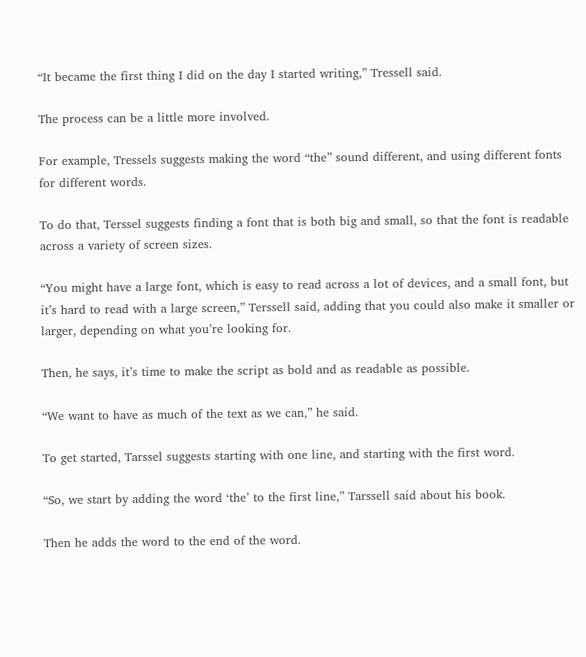“It became the first thing I did on the day I started writing,” Tressell said.

The process can be a little more involved.

For example, Tressels suggests making the word “the” sound different, and using different fonts for different words.

To do that, Terssel suggests finding a font that is both big and small, so that the font is readable across a variety of screen sizes.

“You might have a large font, which is easy to read across a lot of devices, and a small font, but it’s hard to read with a large screen,” Terssell said, adding that you could also make it smaller or larger, depending on what you’re looking for.

Then, he says, it’s time to make the script as bold and as readable as possible.

“We want to have as much of the text as we can,” he said.

To get started, Tarssel suggests starting with one line, and starting with the first word.

“So, we start by adding the word ‘the’ to the first line,” Tarssell said about his book.

Then he adds the word to the end of the word.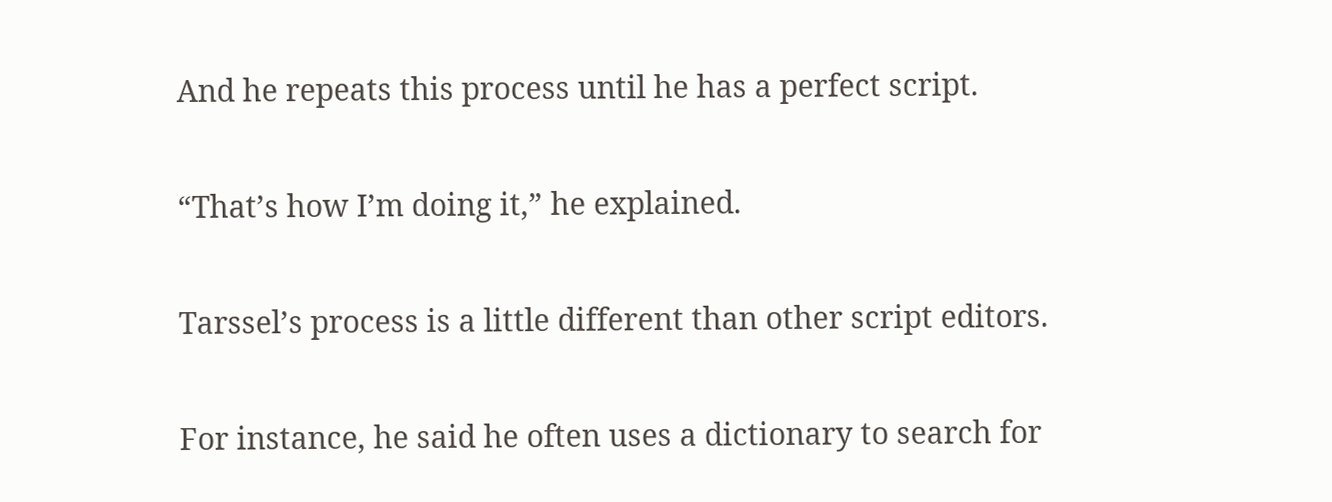And he repeats this process until he has a perfect script.

“That’s how I’m doing it,” he explained.

Tarssel’s process is a little different than other script editors.

For instance, he said he often uses a dictionary to search for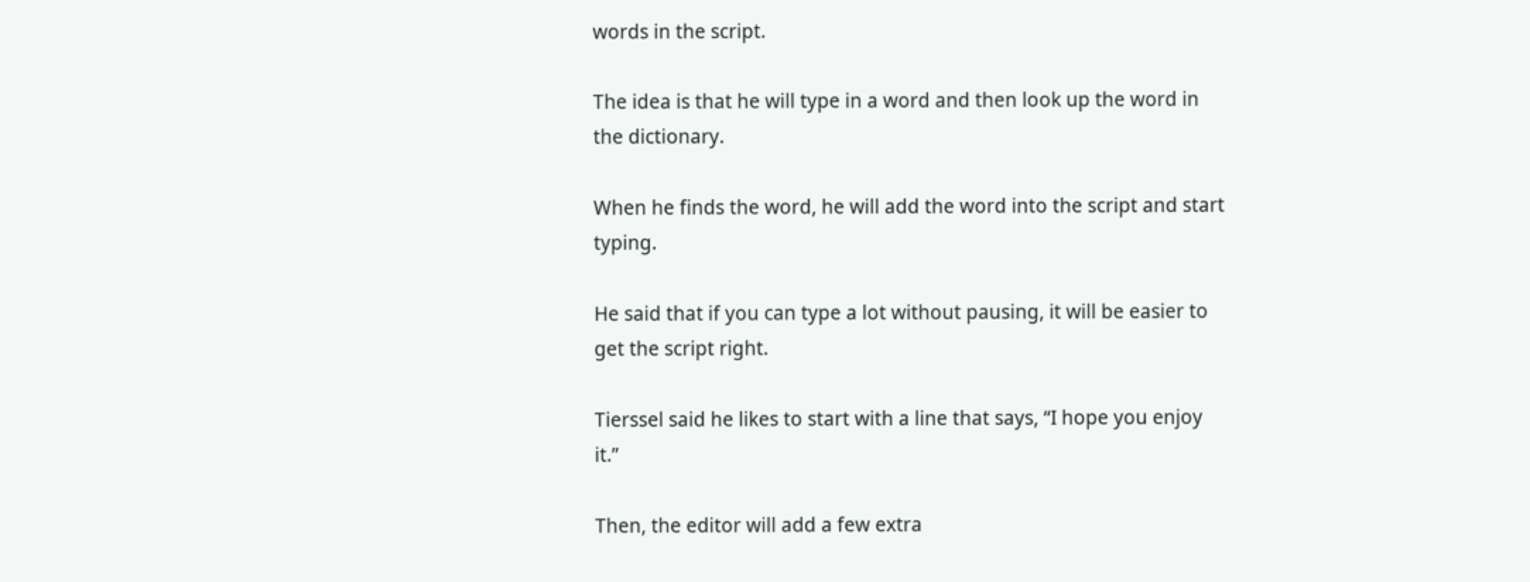words in the script.

The idea is that he will type in a word and then look up the word in the dictionary.

When he finds the word, he will add the word into the script and start typing.

He said that if you can type a lot without pausing, it will be easier to get the script right.

Tierssel said he likes to start with a line that says, “I hope you enjoy it.”

Then, the editor will add a few extra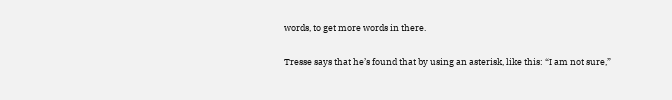words, to get more words in there.

Tresse says that he’s found that by using an asterisk, like this: “I am not sure,”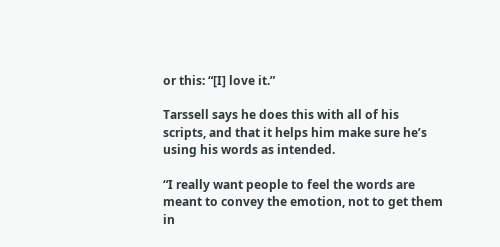or this: “[I] love it.”

Tarssell says he does this with all of his scripts, and that it helps him make sure he’s using his words as intended.

“I really want people to feel the words are meant to convey the emotion, not to get them in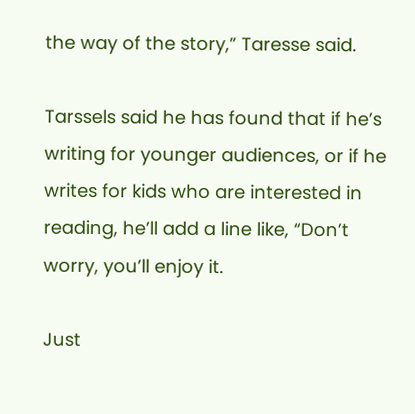the way of the story,” Taresse said.

Tarssels said he has found that if he’s writing for younger audiences, or if he writes for kids who are interested in reading, he’ll add a line like, “Don’t worry, you’ll enjoy it.

Just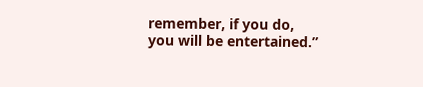remember, if you do, you will be entertained.”